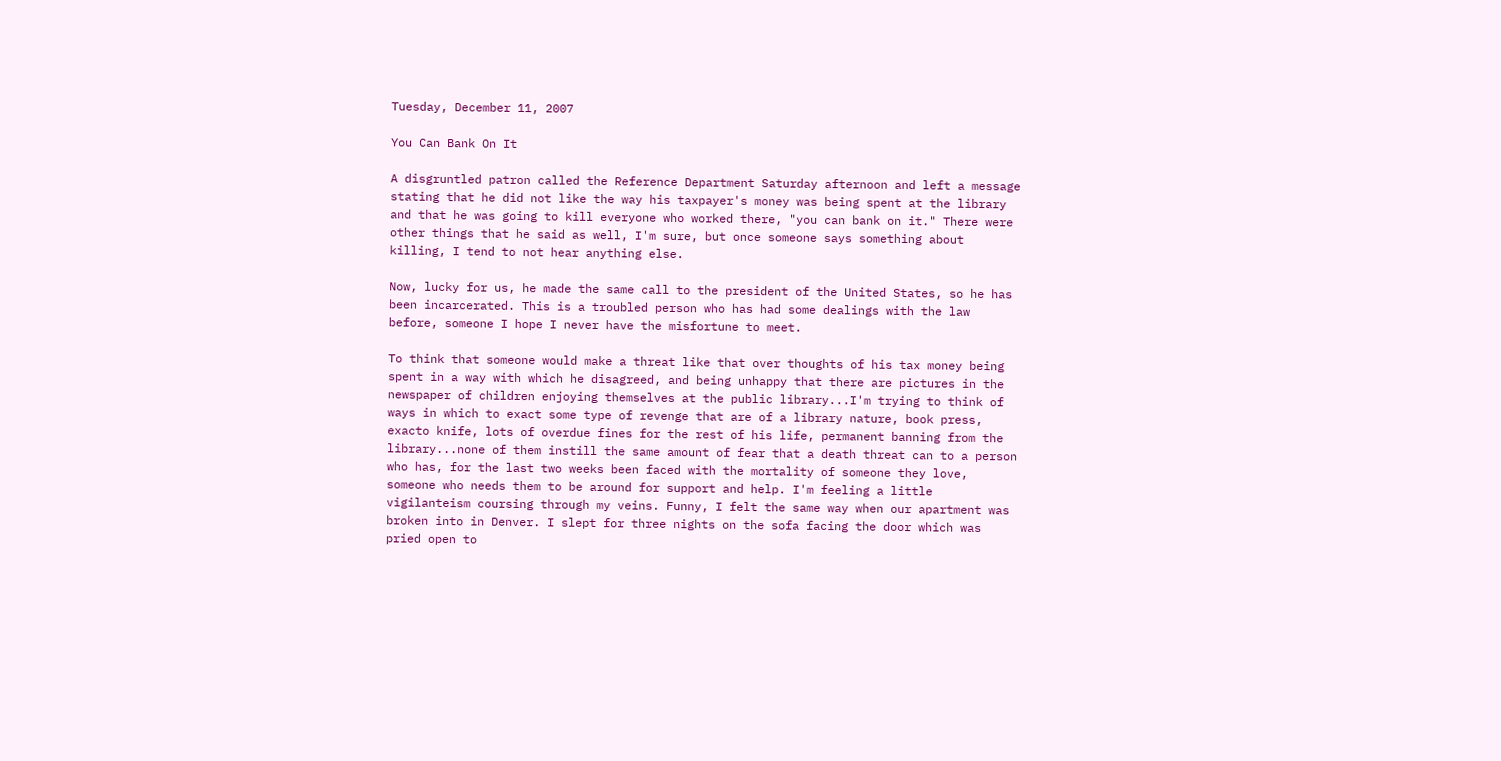Tuesday, December 11, 2007

You Can Bank On It

A disgruntled patron called the Reference Department Saturday afternoon and left a message stating that he did not like the way his taxpayer's money was being spent at the library and that he was going to kill everyone who worked there, "you can bank on it." There were other things that he said as well, I'm sure, but once someone says something about killing, I tend to not hear anything else.

Now, lucky for us, he made the same call to the president of the United States, so he has been incarcerated. This is a troubled person who has had some dealings with the law before, someone I hope I never have the misfortune to meet.

To think that someone would make a threat like that over thoughts of his tax money being spent in a way with which he disagreed, and being unhappy that there are pictures in the newspaper of children enjoying themselves at the public library...I'm trying to think of ways in which to exact some type of revenge that are of a library nature, book press, exacto knife, lots of overdue fines for the rest of his life, permanent banning from the library...none of them instill the same amount of fear that a death threat can to a person who has, for the last two weeks been faced with the mortality of someone they love, someone who needs them to be around for support and help. I'm feeling a little vigilanteism coursing through my veins. Funny, I felt the same way when our apartment was broken into in Denver. I slept for three nights on the sofa facing the door which was pried open to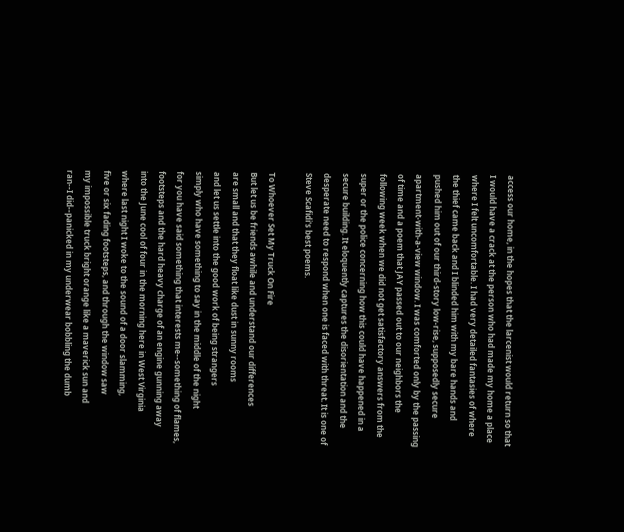access our home, in the hopes that the larcenist would return so that I would have a crack at the person who had made my home a place where I felt uncomfortable. I had very detailed fantasies of where the thief came back and I blinded him with my bare hands and pushed him out of our third-story low-rise, supposedly secure apartment-with-a-view window. I was comforted only by the passing of time and a poem that JAY passed out to our neighbors the following week when we did not get satisfactory answers from the super or the police concerning how this could have happened in a secure building. It eloquently captures the disorientation and the desperate need to respond when one is faced with threat. It is one of Steve Scafidi's best poems.

To Whoever Set My Truck On Fire
But let us be friends awhile and understand our differences
are small and that they float like dust in sunny rooms
and let us settle into the good work of being strangers
simply who have something to say in the middle of the night
for you have said something that interests me--something of flames,
footsteps and the hard heavy charge of an engine gunning away
into the June cool of four in the morning here in West Virginia
where last night I woke to the sound of a door slamming,
five or six fading footsteps, and through the window saw
my impossible truck bright orange like a maverick sun and
ran--I did--panicked in my underwear bobbling the dumb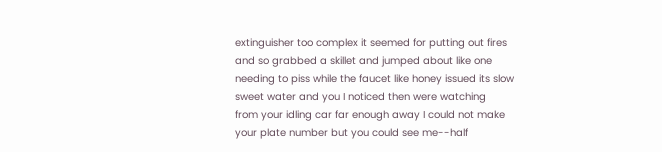extinguisher too complex it seemed for putting out fires
and so grabbed a skillet and jumped about like one
needing to piss while the faucet like honey issued its slow
sweet water and you I noticed then were watching
from your idling car far enough away I could not make
your plate number but you could see me--half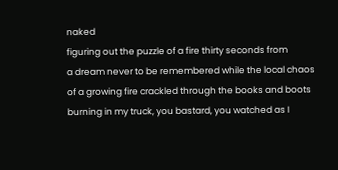naked
figuring out the puzzle of a fire thirty seconds from
a dream never to be remembered while the local chaos
of a growing fire crackled through the books and boots
burning in my truck, you bastard, you watched as I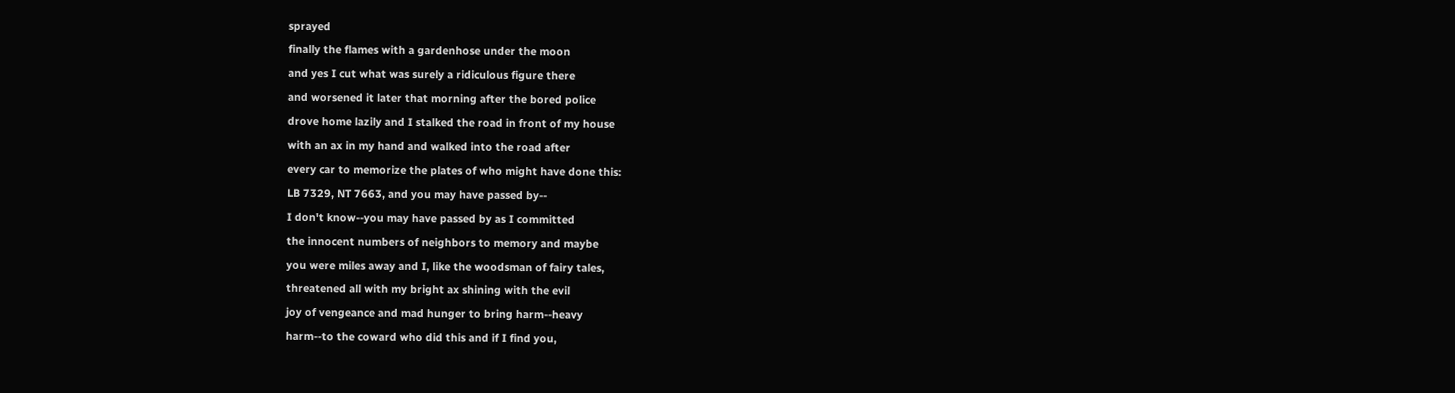sprayed
finally the flames with a gardenhose under the moon
and yes I cut what was surely a ridiculous figure there
and worsened it later that morning after the bored police
drove home lazily and I stalked the road in front of my house
with an ax in my hand and walked into the road after
every car to memorize the plates of who might have done this:
LB 7329, NT 7663, and you may have passed by--
I don't know--you may have passed by as I committed
the innocent numbers of neighbors to memory and maybe
you were miles away and I, like the woodsman of fairy tales,
threatened all with my bright ax shining with the evil
joy of vengeance and mad hunger to bring harm--heavy
harm--to the coward who did this and if I find you,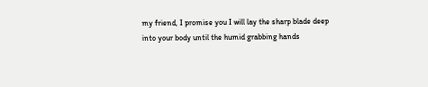my friend, I promise you I will lay the sharp blade deep
into your body until the humid grabbing hands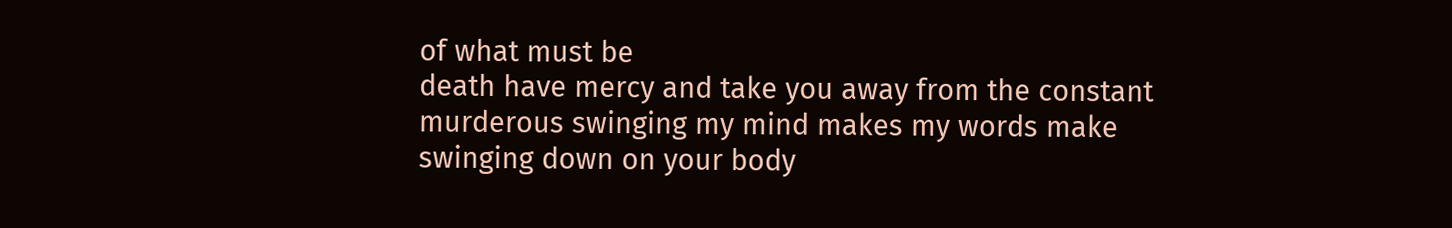of what must be
death have mercy and take you away from the constant
murderous swinging my mind makes my words make
swinging down on your body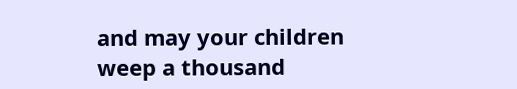and may your children
weep a thousand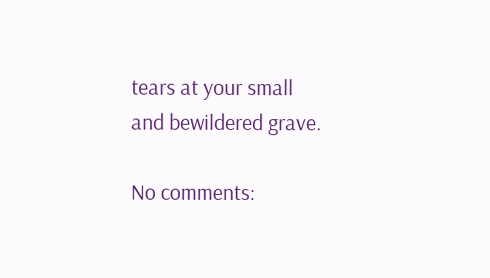tears at your small and bewildered grave.

No comments: